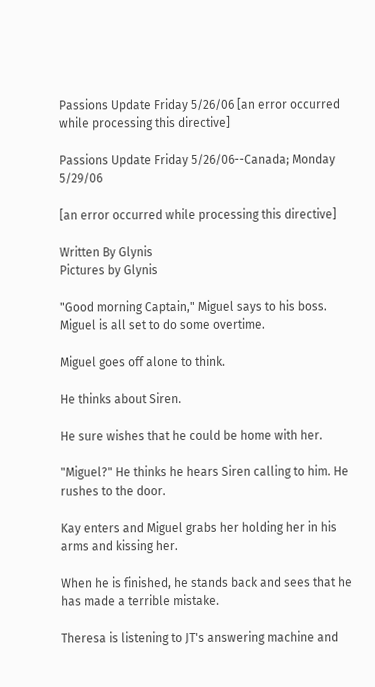Passions Update Friday 5/26/06 [an error occurred while processing this directive]

Passions Update Friday 5/26/06--Canada; Monday 5/29/06

[an error occurred while processing this directive]

Written By Glynis
Pictures by Glynis

"Good morning Captain," Miguel says to his boss. Miguel is all set to do some overtime.

Miguel goes off alone to think.

He thinks about Siren.

He sure wishes that he could be home with her.

"Miguel?" He thinks he hears Siren calling to him. He rushes to the door.

Kay enters and Miguel grabs her holding her in his arms and kissing her.

When he is finished, he stands back and sees that he has made a terrible mistake.

Theresa is listening to JT's answering machine and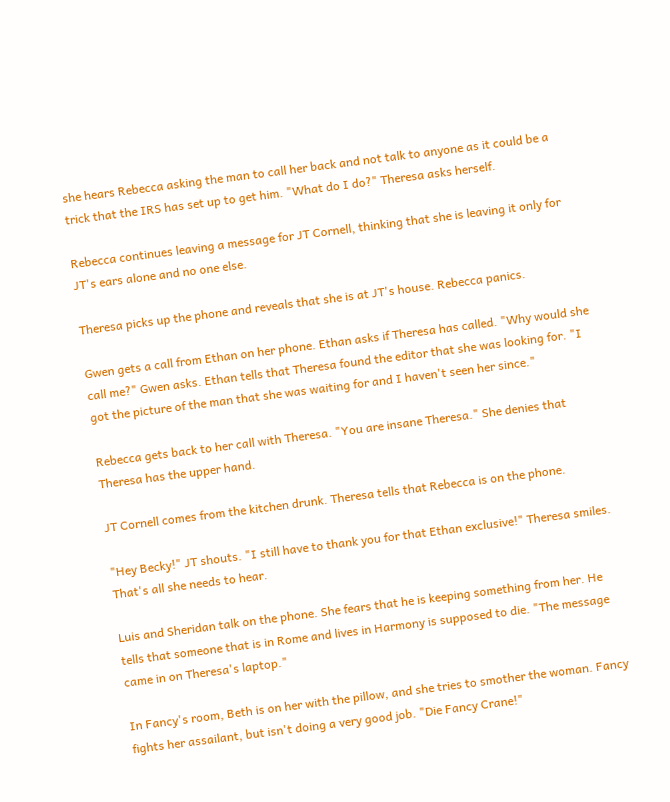she hears Rebecca asking the man to call her back and not talk to anyone as it could be a trick that the IRS has set up to get him. "What do I do?" Theresa asks herself.

Rebecca continues leaving a message for JT Cornell, thinking that she is leaving it only for JT's ears alone and no one else.

Theresa picks up the phone and reveals that she is at JT's house. Rebecca panics.

Gwen gets a call from Ethan on her phone. Ethan asks if Theresa has called. "Why would she call me?" Gwen asks. Ethan tells that Theresa found the editor that she was looking for. "I got the picture of the man that she was waiting for and I haven't seen her since."

Rebecca gets back to her call with Theresa. "You are insane Theresa." She denies that Theresa has the upper hand.

JT Cornell comes from the kitchen drunk. Theresa tells that Rebecca is on the phone.

"Hey Becky!" JT shouts. "I still have to thank you for that Ethan exclusive!" Theresa smiles. That's all she needs to hear.

Luis and Sheridan talk on the phone. She fears that he is keeping something from her. He tells that someone that is in Rome and lives in Harmony is supposed to die. "The message came in on Theresa's laptop."

In Fancy's room, Beth is on her with the pillow, and she tries to smother the woman. Fancy fights her assailant, but isn't doing a very good job. "Die Fancy Crane!"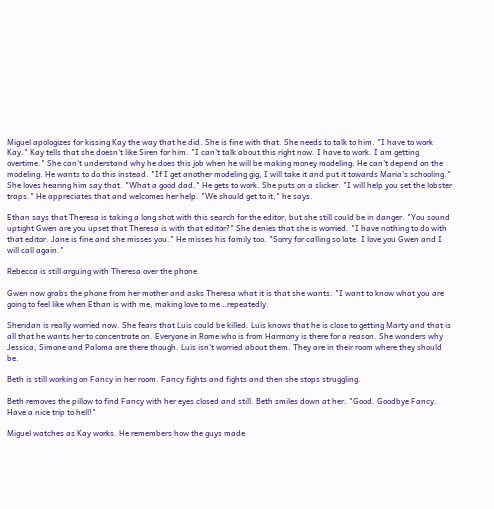Miguel apologizes for kissing Kay the way that he did. She is fine with that. She needs to talk to him. "I have to work Kay." Kay tells that she doesn't like Siren for him. "I can't talk about this right now. I have to work. I am getting overtime." She can't understand why he does this job when he will be making money modeling. He can't depend on the modeling. He wants to do this instead. "If I get another modeling gig, I will take it and put it towards Maria's schooling." She loves hearing him say that. "What a good dad." He gets to work. She puts on a slicker. "I will help you set the lobster traps." He appreciates that and welcomes her help. "We should get to it," he says.

Ethan says that Theresa is taking a long shot with this search for the editor, but she still could be in danger. "You sound uptight Gwen are you upset that Theresa is with that editor?" She denies that she is worried. "I have nothing to do with that editor. Jane is fine and she misses you." He misses his family too. "Sorry for calling so late. I love you Gwen and I will call again."

Rebecca is still arguing with Theresa over the phone.

Gwen now grabs the phone from her mother and asks Theresa what it is that she wants. "I want to know what you are going to feel like when Ethan is with me, making love to me…repeatedly.

Sheridan is really worried now. She fears that Luis could be killed. Luis knows that he is close to getting Marty and that is all that he wants her to concentrate on. Everyone in Rome who is from Harmony is there for a reason. She wonders why Jessica, Simone and Paloma are there though. Luis isn't worried about them. They are in their room where they should be.

Beth is still working on Fancy in her room. Fancy fights and fights and then she stops struggling.

Beth removes the pillow to find Fancy with her eyes closed and still. Beth smiles down at her. "Good. Goodbye Fancy. Have a nice trip to hell!"

Miguel watches as Kay works. He remembers how the guys made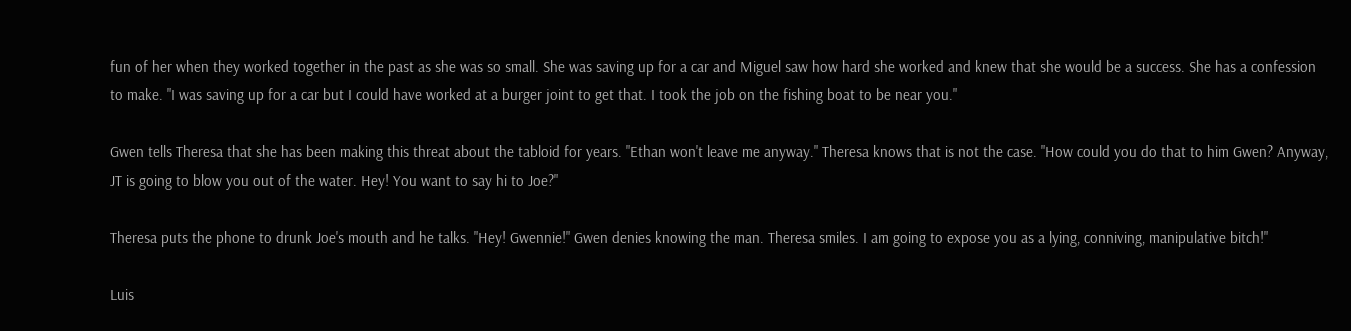fun of her when they worked together in the past as she was so small. She was saving up for a car and Miguel saw how hard she worked and knew that she would be a success. She has a confession to make. "I was saving up for a car but I could have worked at a burger joint to get that. I took the job on the fishing boat to be near you."

Gwen tells Theresa that she has been making this threat about the tabloid for years. "Ethan won't leave me anyway." Theresa knows that is not the case. "How could you do that to him Gwen? Anyway, JT is going to blow you out of the water. Hey! You want to say hi to Joe?"

Theresa puts the phone to drunk Joe's mouth and he talks. "Hey! Gwennie!" Gwen denies knowing the man. Theresa smiles. I am going to expose you as a lying, conniving, manipulative bitch!"

Luis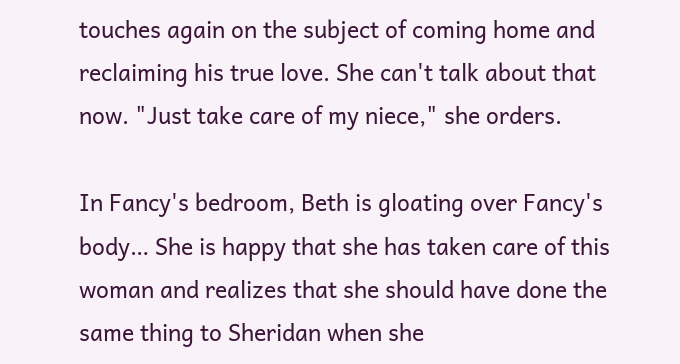touches again on the subject of coming home and reclaiming his true love. She can't talk about that now. "Just take care of my niece," she orders.

In Fancy's bedroom, Beth is gloating over Fancy's body… She is happy that she has taken care of this woman and realizes that she should have done the same thing to Sheridan when she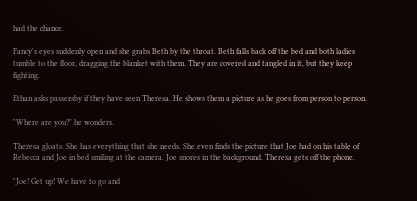had the chance.

Fancy's eyes suddenly open and she grabs Beth by the throat. Beth falls back off the bed and both ladies tumble to the floor, dragging the blanket with them. They are covered and tangled in it, but they keep fighting.

Ethan asks passersby if they have seen Theresa. He shows them a picture as he goes from person to person.

"Where are you?" he wonders.

Theresa gloats. She has everything that she needs. She even finds the picture that Joe had on his table of Rebecca and Joe in bed smiling at the camera. Joe snores in the background. Theresa gets off the phone.

"Joe! Get up! We have to go and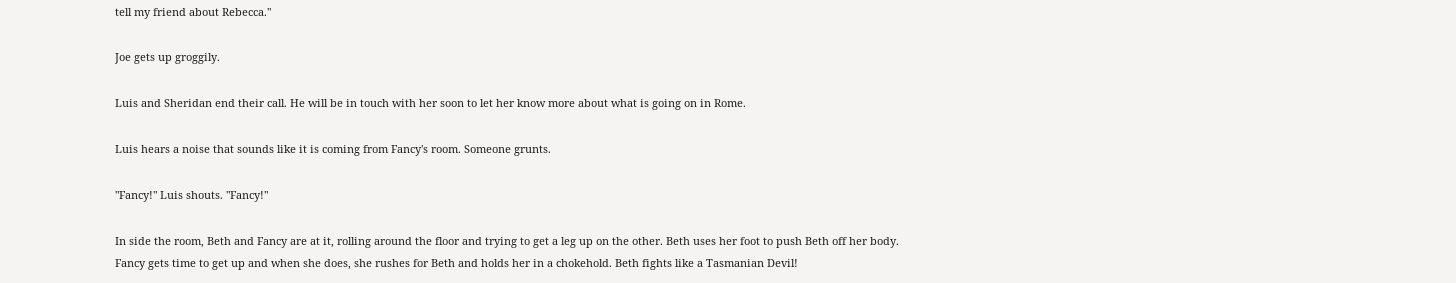tell my friend about Rebecca."

Joe gets up groggily.

Luis and Sheridan end their call. He will be in touch with her soon to let her know more about what is going on in Rome.

Luis hears a noise that sounds like it is coming from Fancy's room. Someone grunts.

"Fancy!" Luis shouts. "Fancy!"

In side the room, Beth and Fancy are at it, rolling around the floor and trying to get a leg up on the other. Beth uses her foot to push Beth off her body. Fancy gets time to get up and when she does, she rushes for Beth and holds her in a chokehold. Beth fights like a Tasmanian Devil!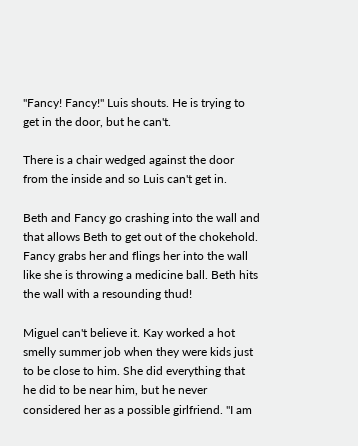"Fancy! Fancy!" Luis shouts. He is trying to get in the door, but he can't.

There is a chair wedged against the door from the inside and so Luis can't get in.

Beth and Fancy go crashing into the wall and that allows Beth to get out of the chokehold. Fancy grabs her and flings her into the wall like she is throwing a medicine ball. Beth hits the wall with a resounding thud!

Miguel can't believe it. Kay worked a hot smelly summer job when they were kids just to be close to him. She did everything that he did to be near him, but he never considered her as a possible girlfriend. "I am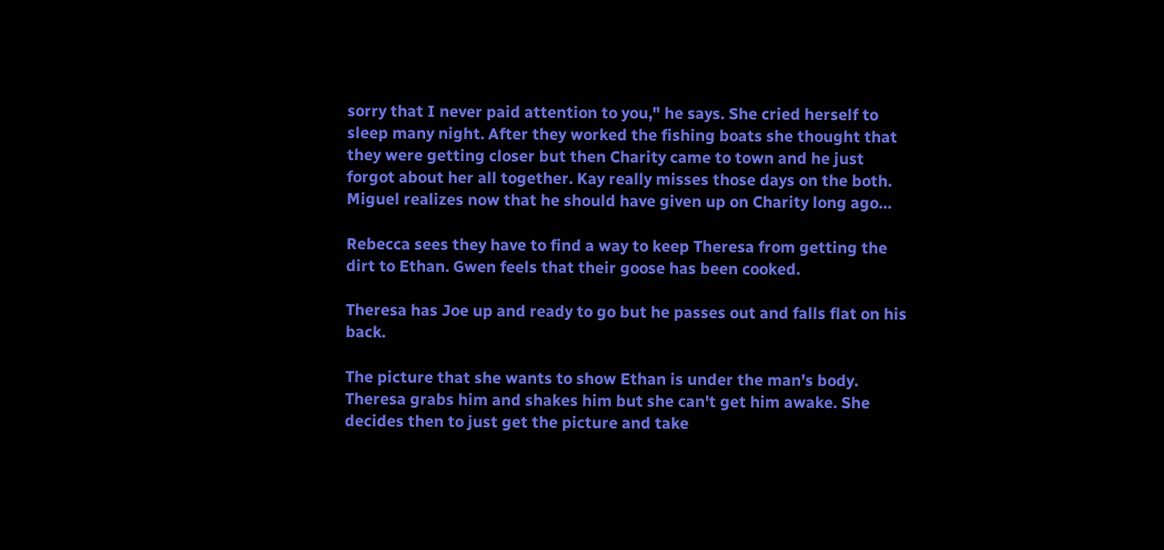sorry that I never paid attention to you," he says. She cried herself to sleep many night. After they worked the fishing boats she thought that they were getting closer but then Charity came to town and he just forgot about her all together. Kay really misses those days on the both. Miguel realizes now that he should have given up on Charity long ago…

Rebecca sees they have to find a way to keep Theresa from getting the dirt to Ethan. Gwen feels that their goose has been cooked.

Theresa has Joe up and ready to go but he passes out and falls flat on his back.

The picture that she wants to show Ethan is under the man's body. Theresa grabs him and shakes him but she can't get him awake. She decides then to just get the picture and take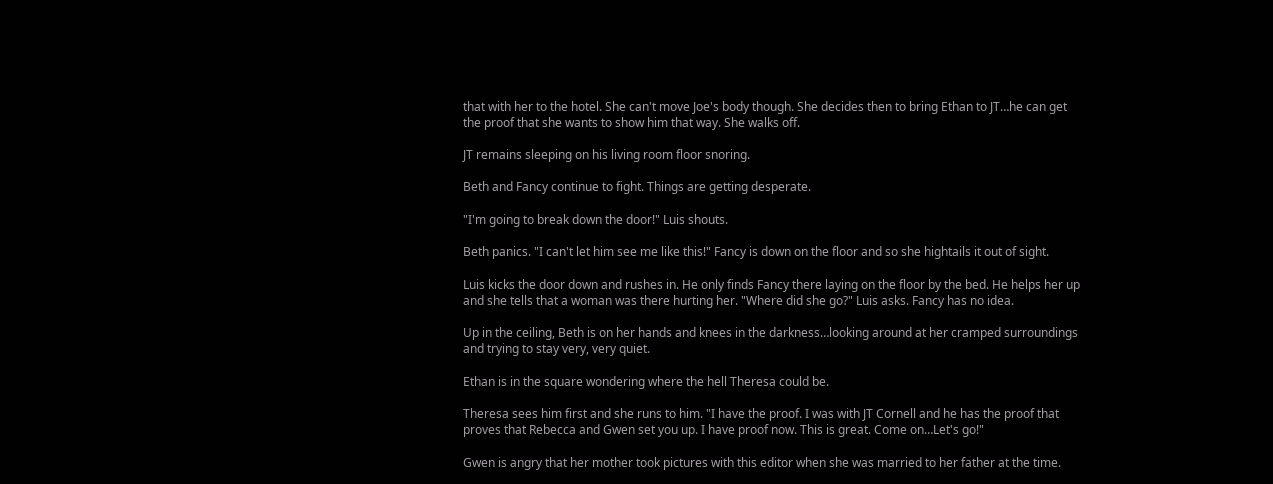that with her to the hotel. She can't move Joe's body though. She decides then to bring Ethan to JT…he can get the proof that she wants to show him that way. She walks off.

JT remains sleeping on his living room floor snoring.

Beth and Fancy continue to fight. Things are getting desperate.

"I'm going to break down the door!" Luis shouts.

Beth panics. "I can't let him see me like this!" Fancy is down on the floor and so she hightails it out of sight.

Luis kicks the door down and rushes in. He only finds Fancy there laying on the floor by the bed. He helps her up and she tells that a woman was there hurting her. "Where did she go?" Luis asks. Fancy has no idea.

Up in the ceiling, Beth is on her hands and knees in the darkness…looking around at her cramped surroundings and trying to stay very, very quiet.

Ethan is in the square wondering where the hell Theresa could be.

Theresa sees him first and she runs to him. "I have the proof. I was with JT Cornell and he has the proof that proves that Rebecca and Gwen set you up. I have proof now. This is great. Come on…Let's go!"

Gwen is angry that her mother took pictures with this editor when she was married to her father at the time.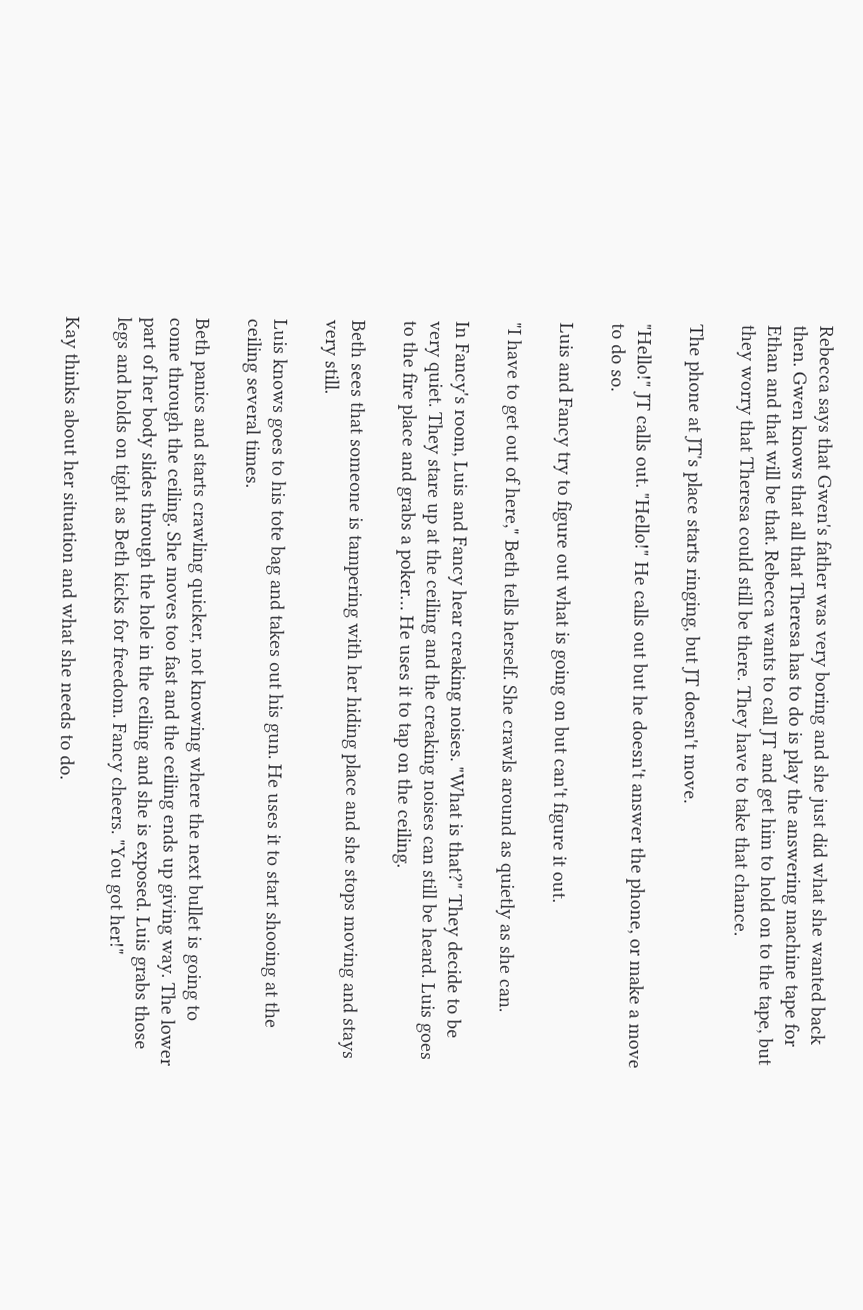Rebecca says that Gwen's father was very boring and she just did what she wanted back then. Gwen knows that all that Theresa has to do is play the answering machine tape for Ethan and that will be that. Rebecca wants to call JT and get him to hold on to the tape, but they worry that Theresa could still be there. They have to take that chance.

The phone at JT's place starts ringing, but JT doesn't move.

"Hello!" JT calls out. "Hello!" He calls out but he doesn't answer the phone, or make a move to do so.

Luis and Fancy try to figure out what is going on but can't figure it out.

"I have to get out of here," Beth tells herself. She crawls around as quietly as she can.

In Fancy's room, Luis and Fancy hear creaking noises. "What is that?" They decide to be very quiet. They stare up at the ceiling and the creaking noises can still be heard. Luis goes to the fire place and grabs a poker… He uses it to tap on the ceiling.

Beth sees that someone is tampering with her hiding place and she stops moving and stays very still.

Luis knows goes to his tote bag and takes out his gun. He uses it to start shooing at the ceiling several times.

Beth panics and starts crawling quicker, not knowing where the next bullet is going to come through the ceiling. She moves too fast and the ceiling ends up giving way. The lower part of her body slides through the hole in the ceiling and she is exposed. Luis grabs those legs and holds on tight as Beth kicks for freedom. Fancy cheers. "You got her!"

Kay thinks about her situation and what she needs to do.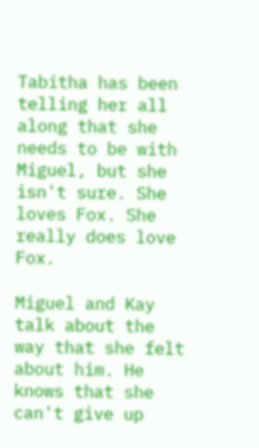Tabitha has been telling her all along that she needs to be with Miguel, but she isn't sure. She loves Fox. She really does love Fox.

Miguel and Kay talk about the way that she felt about him. He knows that she can't give up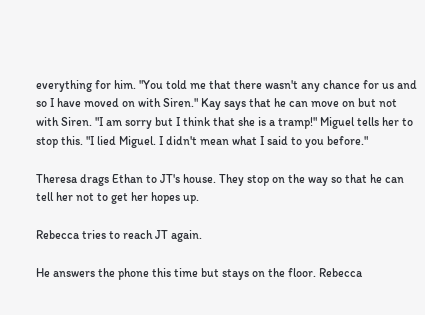everything for him. "You told me that there wasn't any chance for us and so I have moved on with Siren." Kay says that he can move on but not with Siren. "I am sorry but I think that she is a tramp!" Miguel tells her to stop this. "I lied Miguel. I didn't mean what I said to you before."

Theresa drags Ethan to JT's house. They stop on the way so that he can tell her not to get her hopes up.

Rebecca tries to reach JT again.

He answers the phone this time but stays on the floor. Rebecca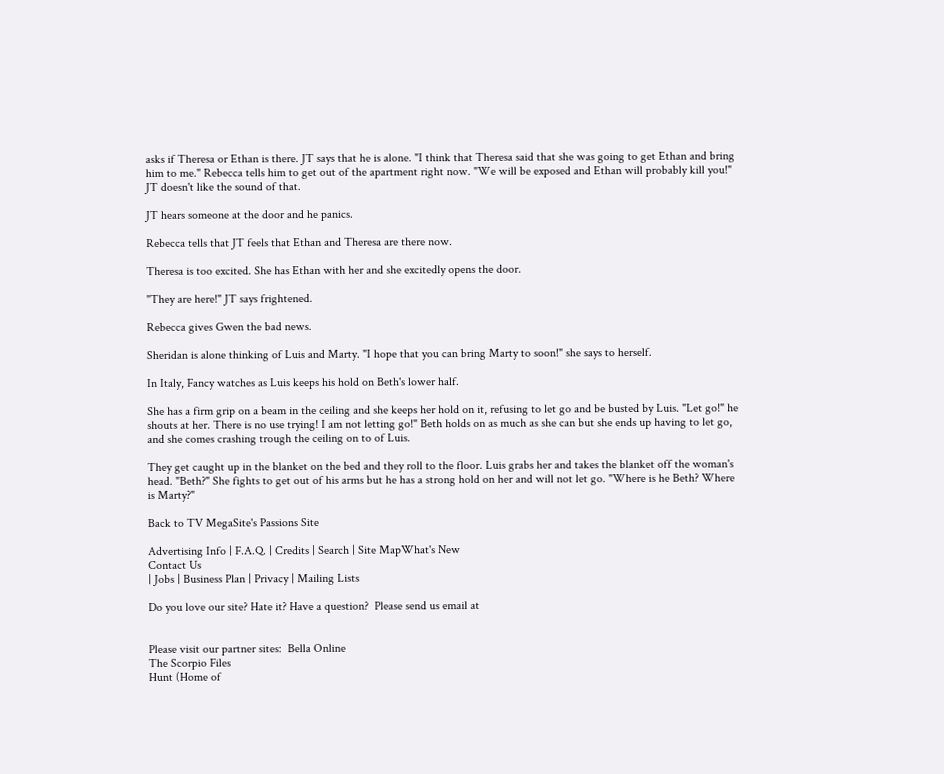asks if Theresa or Ethan is there. JT says that he is alone. "I think that Theresa said that she was going to get Ethan and bring him to me." Rebecca tells him to get out of the apartment right now. "We will be exposed and Ethan will probably kill you!" JT doesn't like the sound of that.

JT hears someone at the door and he panics.

Rebecca tells that JT feels that Ethan and Theresa are there now.

Theresa is too excited. She has Ethan with her and she excitedly opens the door.

"They are here!" JT says frightened.

Rebecca gives Gwen the bad news.

Sheridan is alone thinking of Luis and Marty. "I hope that you can bring Marty to soon!" she says to herself.

In Italy, Fancy watches as Luis keeps his hold on Beth's lower half.

She has a firm grip on a beam in the ceiling and she keeps her hold on it, refusing to let go and be busted by Luis. "Let go!" he shouts at her. There is no use trying! I am not letting go!" Beth holds on as much as she can but she ends up having to let go, and she comes crashing trough the ceiling on to of Luis.

They get caught up in the blanket on the bed and they roll to the floor. Luis grabs her and takes the blanket off the woman's head. "Beth?" She fights to get out of his arms but he has a strong hold on her and will not let go. "Where is he Beth? Where is Marty?"

Back to TV MegaSite's Passions Site

Advertising Info | F.A.Q. | Credits | Search | Site MapWhat's New
Contact Us
| Jobs | Business Plan | Privacy | Mailing Lists

Do you love our site? Hate it? Have a question?  Please send us email at


Please visit our partner sites:  Bella Online
The Scorpio Files
Hunt (Home of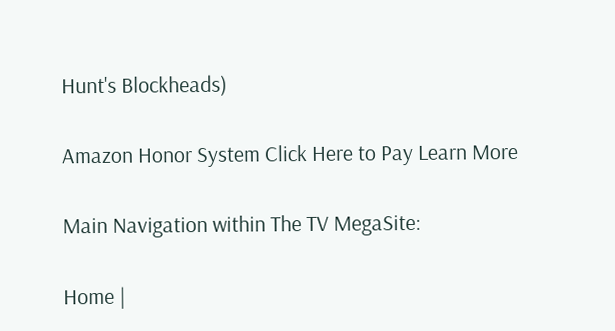Hunt's Blockheads)

Amazon Honor System Click Here to Pay Learn More

Main Navigation within The TV MegaSite:

Home |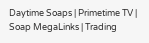Daytime Soaps | Primetime TV | Soap MegaLinks | Trading